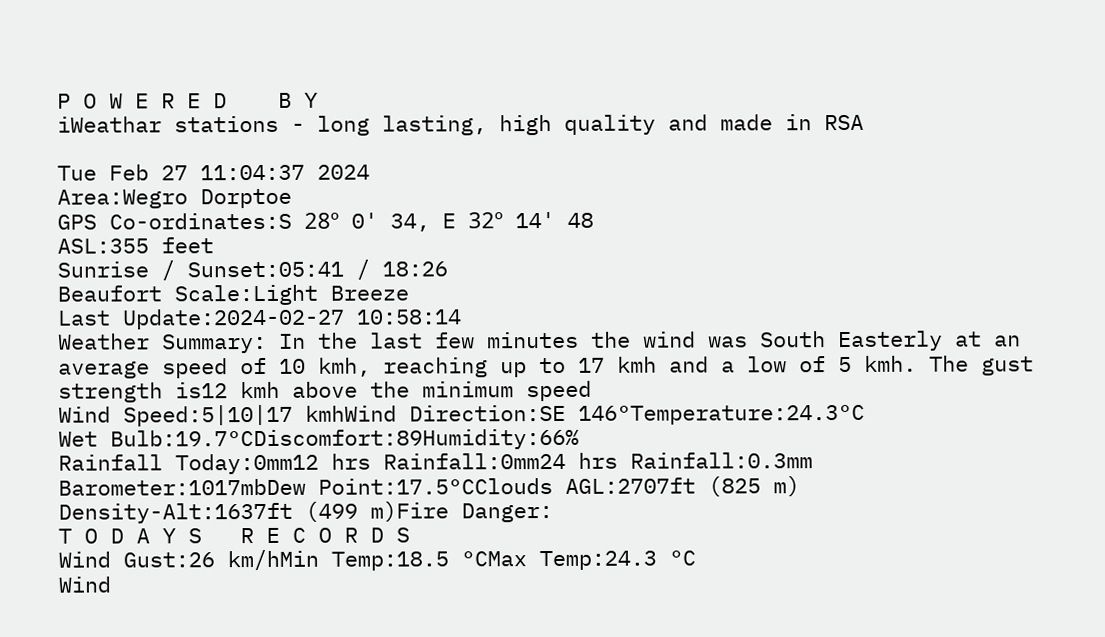P O W E R E D    B Y
iWeathar stations - long lasting, high quality and made in RSA

Tue Feb 27 11:04:37 2024
Area:Wegro Dorptoe
GPS Co-ordinates:S 28º 0' 34, E 32º 14' 48
ASL:355 feet
Sunrise / Sunset:05:41 / 18:26
Beaufort Scale:Light Breeze
Last Update:2024-02-27 10:58:14
Weather Summary: In the last few minutes the wind was South Easterly at an average speed of 10 kmh, reaching up to 17 kmh and a low of 5 kmh. The gust strength is12 kmh above the minimum speed
Wind Speed:5|10|17 kmhWind Direction:SE 146°Temperature:24.3°C
Wet Bulb:19.7°CDiscomfort:89Humidity:66%
Rainfall Today:0mm12 hrs Rainfall:0mm24 hrs Rainfall:0.3mm
Barometer:1017mbDew Point:17.5°CClouds AGL:2707ft (825 m)
Density-Alt:1637ft (499 m)Fire Danger:
T O D A Y S   R E C O R D S
Wind Gust:26 km/hMin Temp:18.5 °CMax Temp:24.3 °C
Wind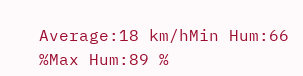Average:18 km/hMin Hum:66 %Max Hum:89 %